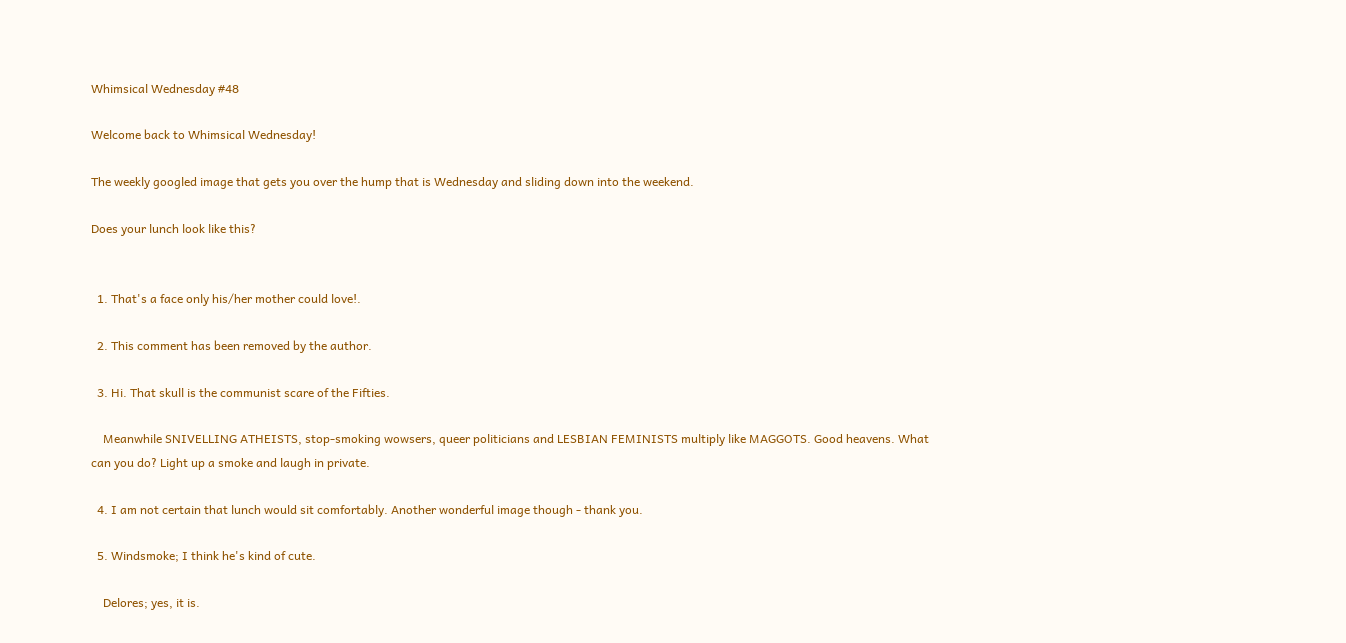Whimsical Wednesday #48

Welcome back to Whimsical Wednesday!

The weekly googled image that gets you over the hump that is Wednesday and sliding down into the weekend.

Does your lunch look like this?


  1. That's a face only his/her mother could love!.

  2. This comment has been removed by the author.

  3. Hi. That skull is the communist scare of the Fifties.

    Meanwhile SNIVELLING ATHEISTS, stop-smoking wowsers, queer politicians and LESBIAN FEMINISTS multiply like MAGGOTS. Good heavens. What can you do? Light up a smoke and laugh in private.

  4. I am not certain that lunch would sit comfortably. Another wonderful image though - thank you.

  5. Windsmoke; I think he's kind of cute.

    Delores; yes, it is.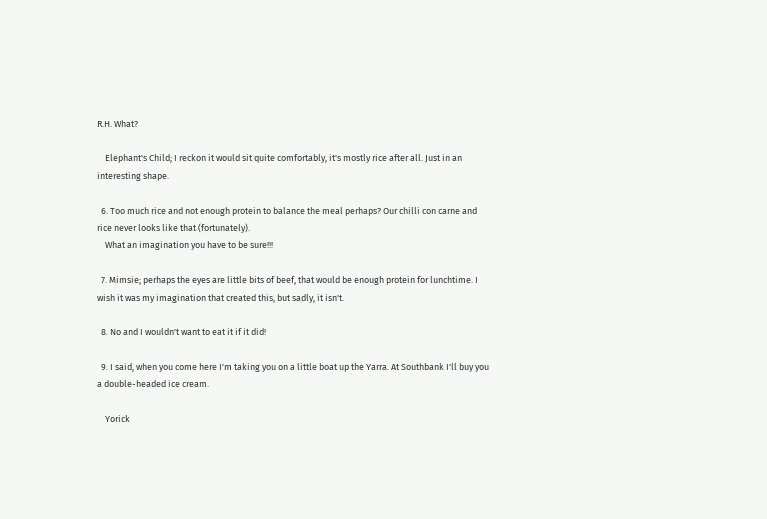R.H. What?

    Elephant's Child; I reckon it would sit quite comfortably, it's mostly rice after all. Just in an interesting shape.

  6. Too much rice and not enough protein to balance the meal perhaps? Our chilli con carne and rice never looks like that (fortunately).
    What an imagination you have to be sure!!!

  7. Mimsie; perhaps the eyes are little bits of beef, that would be enough protein for lunchtime. I wish it was my imagination that created this, but sadly, it isn't.

  8. No and I wouldn't want to eat it if it did!

  9. I said, when you come here I'm taking you on a little boat up the Yarra. At Southbank I'll buy you a double-headed ice cream.

    Yorick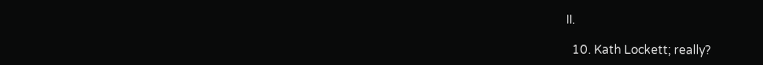II.

  10. Kath Lockett; really?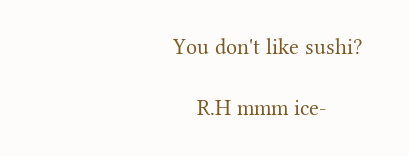You don't like sushi?

    R.H mmm ice-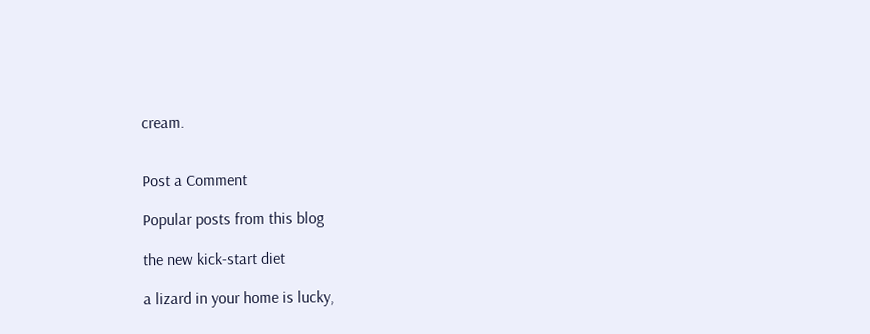cream.


Post a Comment

Popular posts from this blog

the new kick-start diet

a lizard in your home is lucky,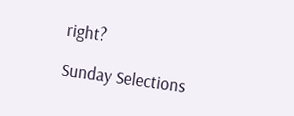right?

Sunday Selections